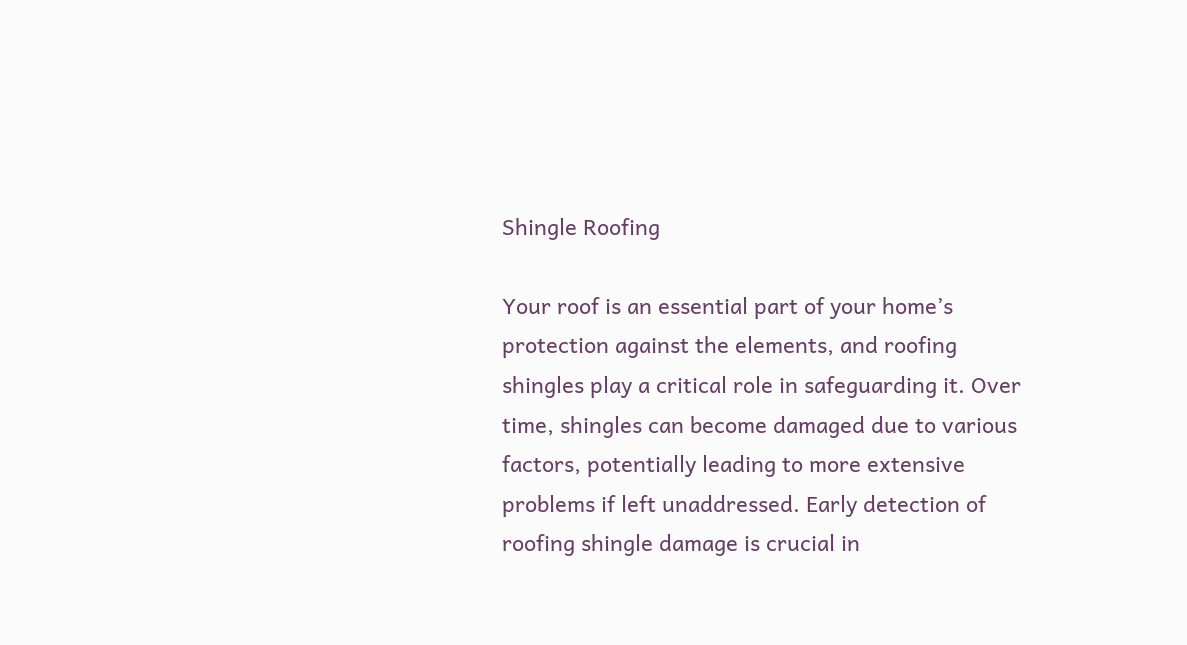Shingle Roofing

Your roof is an essential part of your home’s protection against the elements, and roofing shingles play a critical role in safeguarding it. Over time, shingles can become damaged due to various factors, potentially leading to more extensive problems if left unaddressed. Early detection of roofing shingle damage is crucial in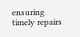ensuring timely repairs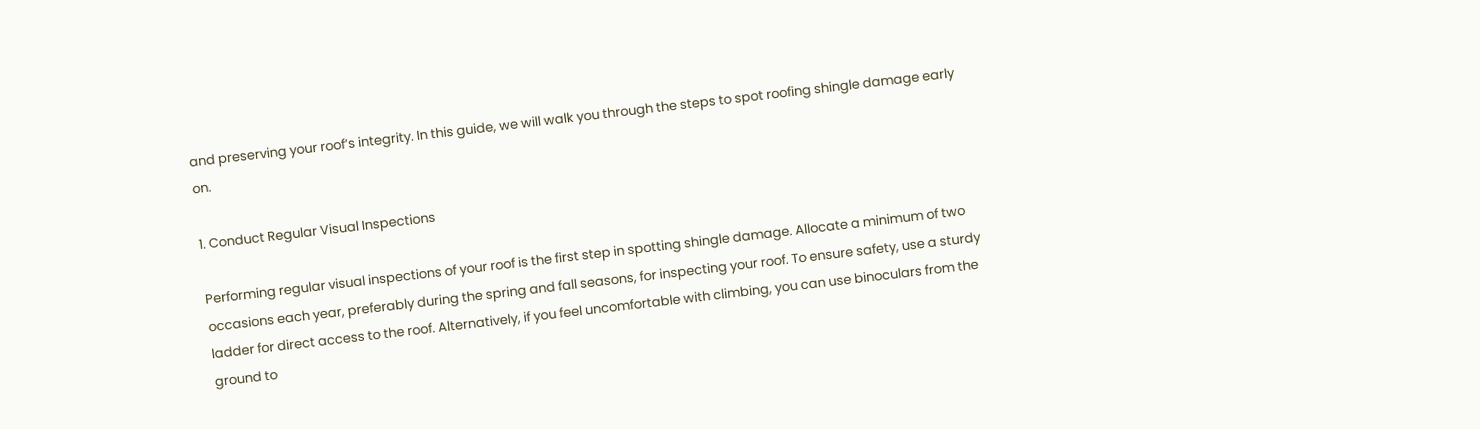and preserving your roof’s integrity. In this guide, we will walk you through the steps to spot roofing shingle damage early on.

1. Conduct Regular Visual Inspections

Performing regular visual inspections of your roof is the first step in spotting shingle damage. Allocate a minimum of two occasions each year, preferably during the spring and fall seasons, for inspecting your roof. To ensure safety, use a sturdy ladder for direct access to the roof. Alternatively, if you feel uncomfortable with climbing, you can use binoculars from the ground to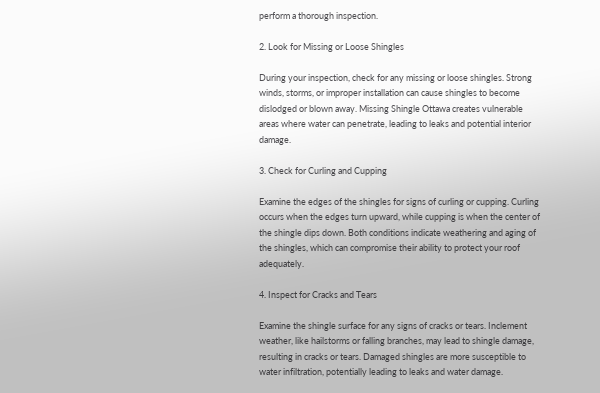perform a thorough inspection.

2. Look for Missing or Loose Shingles

During your inspection, check for any missing or loose shingles. Strong winds, storms, or improper installation can cause shingles to become dislodged or blown away. Missing Shingle Ottawa creates vulnerable areas where water can penetrate, leading to leaks and potential interior damage.

3. Check for Curling and Cupping

Examine the edges of the shingles for signs of curling or cupping. Curling occurs when the edges turn upward, while cupping is when the center of the shingle dips down. Both conditions indicate weathering and aging of the shingles, which can compromise their ability to protect your roof adequately.

4. Inspect for Cracks and Tears

Examine the shingle surface for any signs of cracks or tears. Inclement weather, like hailstorms or falling branches, may lead to shingle damage, resulting in cracks or tears. Damaged shingles are more susceptible to water infiltration, potentially leading to leaks and water damage.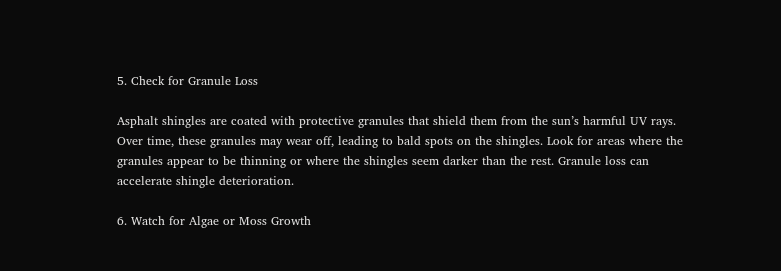5. Check for Granule Loss

Asphalt shingles are coated with protective granules that shield them from the sun’s harmful UV rays. Over time, these granules may wear off, leading to bald spots on the shingles. Look for areas where the granules appear to be thinning or where the shingles seem darker than the rest. Granule loss can accelerate shingle deterioration.

6. Watch for Algae or Moss Growth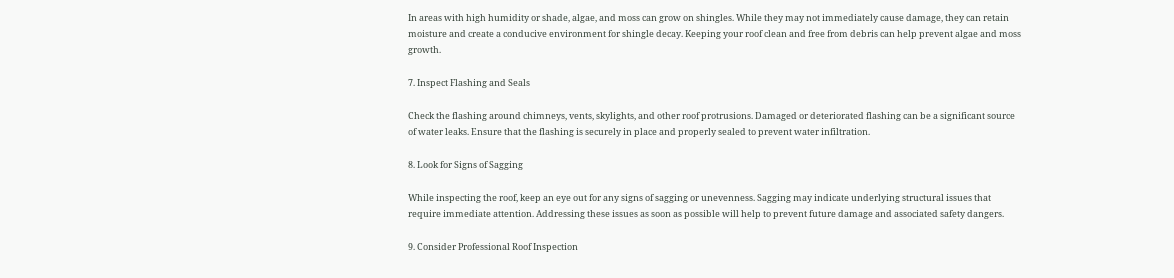In areas with high humidity or shade, algae, and moss can grow on shingles. While they may not immediately cause damage, they can retain moisture and create a conducive environment for shingle decay. Keeping your roof clean and free from debris can help prevent algae and moss growth.

7. Inspect Flashing and Seals

Check the flashing around chimneys, vents, skylights, and other roof protrusions. Damaged or deteriorated flashing can be a significant source of water leaks. Ensure that the flashing is securely in place and properly sealed to prevent water infiltration.

8. Look for Signs of Sagging

While inspecting the roof, keep an eye out for any signs of sagging or unevenness. Sagging may indicate underlying structural issues that require immediate attention. Addressing these issues as soon as possible will help to prevent future damage and associated safety dangers.

9. Consider Professional Roof Inspection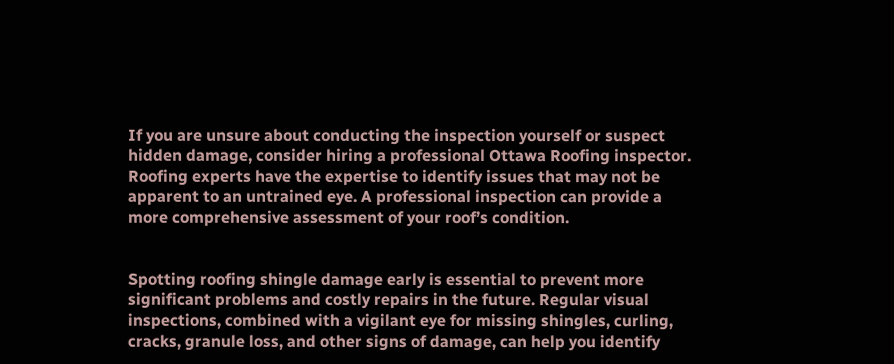If you are unsure about conducting the inspection yourself or suspect hidden damage, consider hiring a professional Ottawa Roofing inspector. Roofing experts have the expertise to identify issues that may not be apparent to an untrained eye. A professional inspection can provide a more comprehensive assessment of your roof’s condition.


Spotting roofing shingle damage early is essential to prevent more significant problems and costly repairs in the future. Regular visual inspections, combined with a vigilant eye for missing shingles, curling, cracks, granule loss, and other signs of damage, can help you identify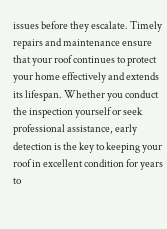issues before they escalate. Timely repairs and maintenance ensure that your roof continues to protect your home effectively and extends its lifespan. Whether you conduct the inspection yourself or seek professional assistance, early detection is the key to keeping your roof in excellent condition for years to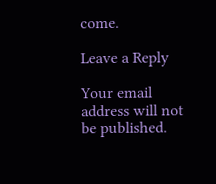come.

Leave a Reply

Your email address will not be published.